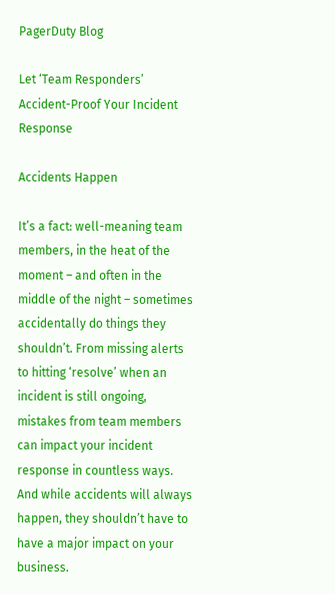PagerDuty Blog

Let ‘Team Responders’ Accident-Proof Your Incident Response

Accidents Happen

It’s a fact: well-meaning team members, in the heat of the moment – and often in the middle of the night – sometimes accidentally do things they shouldn’t. From missing alerts to hitting ‘resolve’ when an incident is still ongoing, mistakes from team members can impact your incident response in countless ways. And while accidents will always happen, they shouldn’t have to have a major impact on your business.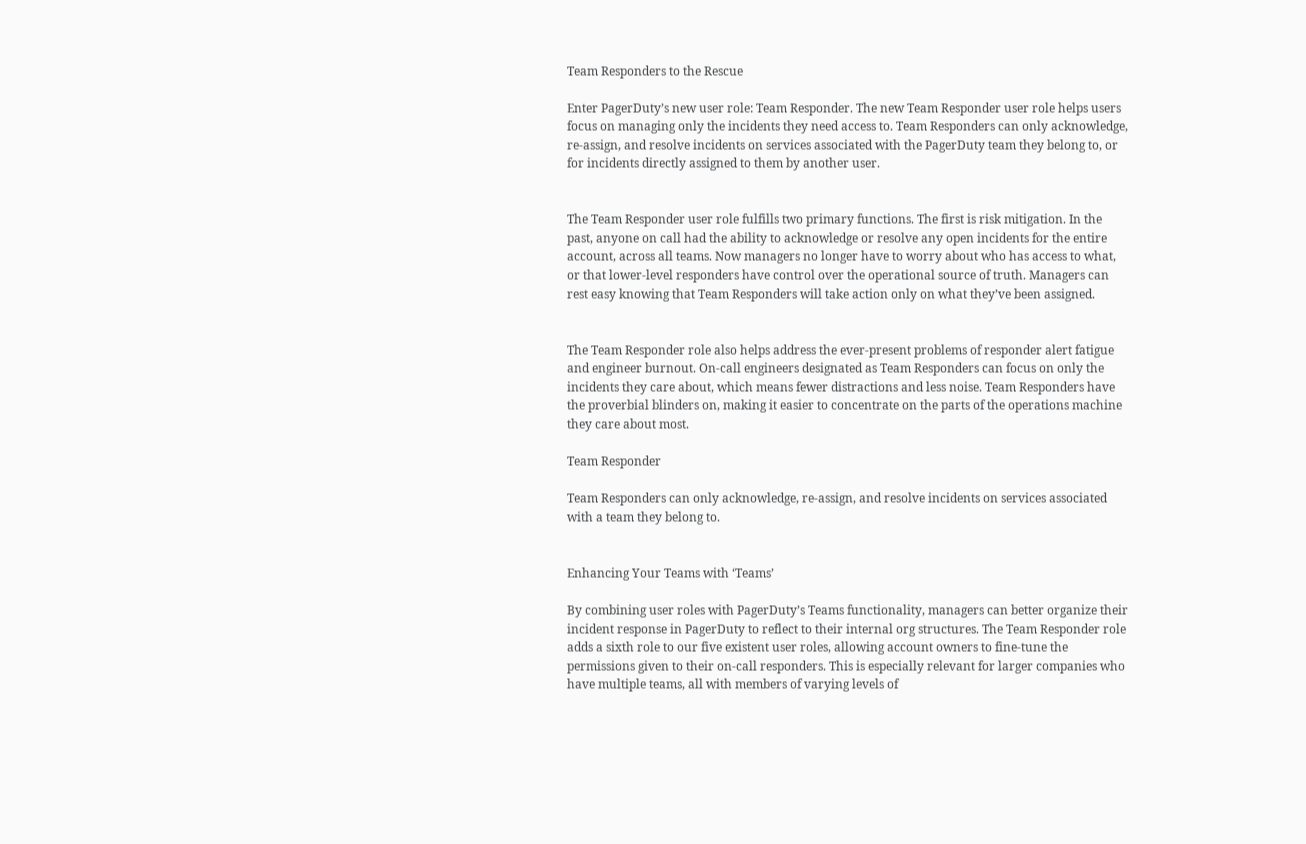Team Responders to the Rescue

Enter PagerDuty’s new user role: Team Responder. The new Team Responder user role helps users focus on managing only the incidents they need access to. Team Responders can only acknowledge, re-assign, and resolve incidents on services associated with the PagerDuty team they belong to, or for incidents directly assigned to them by another user.


The Team Responder user role fulfills two primary functions. The first is risk mitigation. In the past, anyone on call had the ability to acknowledge or resolve any open incidents for the entire account, across all teams. Now managers no longer have to worry about who has access to what, or that lower-level responders have control over the operational source of truth. Managers can rest easy knowing that Team Responders will take action only on what they’ve been assigned.


The Team Responder role also helps address the ever-present problems of responder alert fatigue and engineer burnout. On-call engineers designated as Team Responders can focus on only the incidents they care about, which means fewer distractions and less noise. Team Responders have the proverbial blinders on, making it easier to concentrate on the parts of the operations machine they care about most.

Team Responder

Team Responders can only acknowledge, re-assign, and resolve incidents on services associated with a team they belong to.


Enhancing Your Teams with ‘Teams’

By combining user roles with PagerDuty’s Teams functionality, managers can better organize their incident response in PagerDuty to reflect to their internal org structures. The Team Responder role adds a sixth role to our five existent user roles, allowing account owners to fine-tune the permissions given to their on-call responders. This is especially relevant for larger companies who have multiple teams, all with members of varying levels of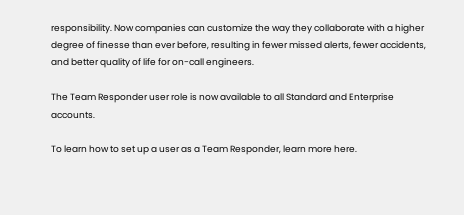responsibility. Now companies can customize the way they collaborate with a higher degree of finesse than ever before, resulting in fewer missed alerts, fewer accidents, and better quality of life for on-call engineers.

The Team Responder user role is now available to all Standard and Enterprise accounts.

To learn how to set up a user as a Team Responder, learn more here.